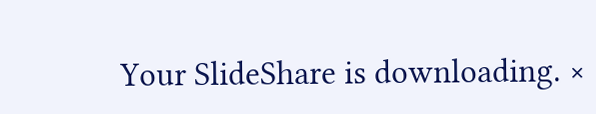Your SlideShare is downloading. ×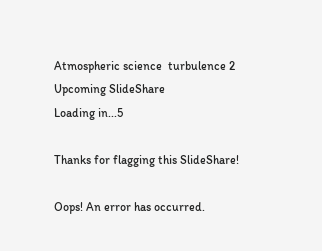Atmospheric science  turbulence 2
Upcoming SlideShare
Loading in...5

Thanks for flagging this SlideShare!

Oops! An error has occurred.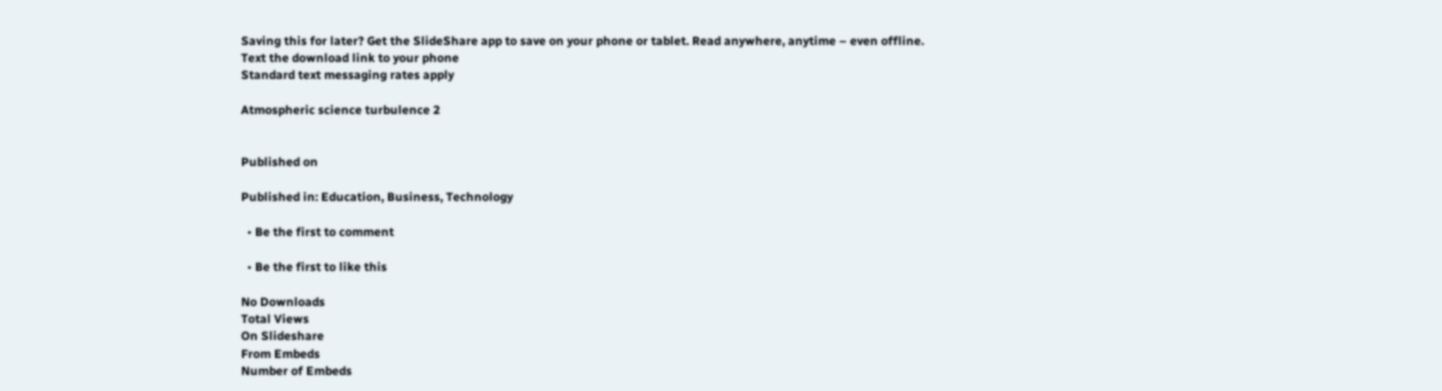Saving this for later? Get the SlideShare app to save on your phone or tablet. Read anywhere, anytime – even offline.
Text the download link to your phone
Standard text messaging rates apply

Atmospheric science turbulence 2


Published on

Published in: Education, Business, Technology

  • Be the first to comment

  • Be the first to like this

No Downloads
Total Views
On Slideshare
From Embeds
Number of Embeds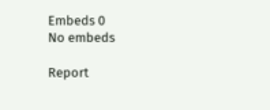Embeds 0
No embeds

Report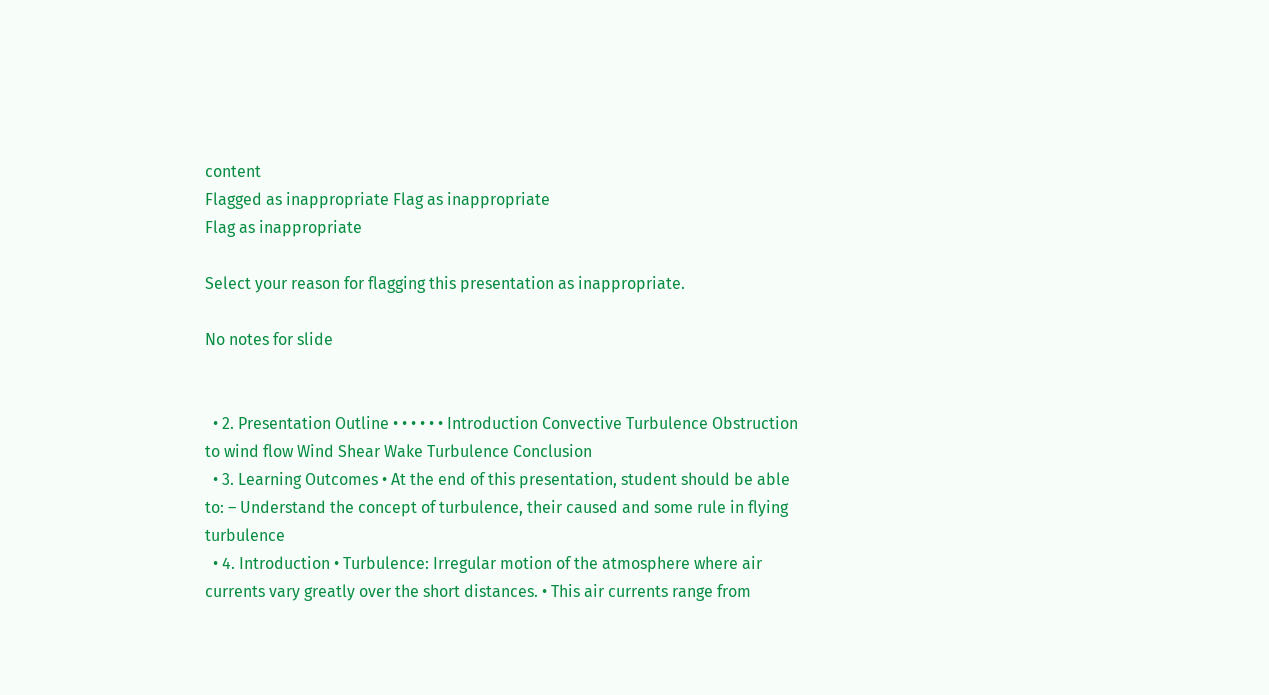content
Flagged as inappropriate Flag as inappropriate
Flag as inappropriate

Select your reason for flagging this presentation as inappropriate.

No notes for slide


  • 2. Presentation Outline • • • • • • Introduction Convective Turbulence Obstruction to wind flow Wind Shear Wake Turbulence Conclusion
  • 3. Learning Outcomes • At the end of this presentation, student should be able to: – Understand the concept of turbulence, their caused and some rule in flying turbulence
  • 4. Introduction • Turbulence: Irregular motion of the atmosphere where air currents vary greatly over the short distances. • This air currents range from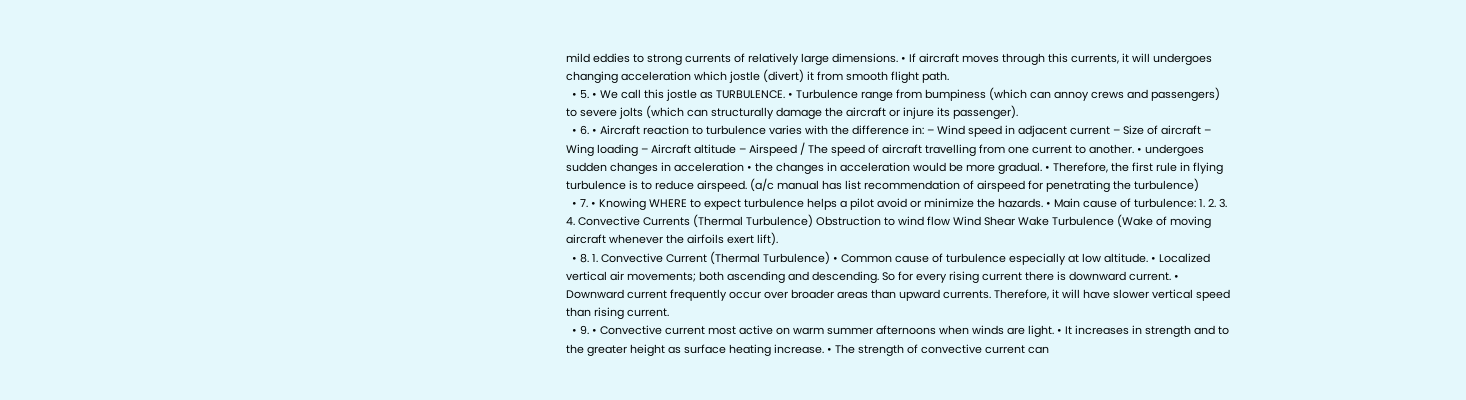mild eddies to strong currents of relatively large dimensions. • If aircraft moves through this currents, it will undergoes changing acceleration which jostle (divert) it from smooth flight path.
  • 5. • We call this jostle as TURBULENCE. • Turbulence range from bumpiness (which can annoy crews and passengers) to severe jolts (which can structurally damage the aircraft or injure its passenger).
  • 6. • Aircraft reaction to turbulence varies with the difference in: – Wind speed in adjacent current – Size of aircraft – Wing loading – Aircraft altitude – Airspeed / The speed of aircraft travelling from one current to another. • undergoes sudden changes in acceleration • the changes in acceleration would be more gradual. • Therefore, the first rule in flying turbulence is to reduce airspeed. (a/c manual has list recommendation of airspeed for penetrating the turbulence)
  • 7. • Knowing WHERE to expect turbulence helps a pilot avoid or minimize the hazards. • Main cause of turbulence: 1. 2. 3. 4. Convective Currents (Thermal Turbulence) Obstruction to wind flow Wind Shear Wake Turbulence (Wake of moving aircraft whenever the airfoils exert lift).
  • 8. 1. Convective Current (Thermal Turbulence) • Common cause of turbulence especially at low altitude. • Localized vertical air movements; both ascending and descending. So for every rising current there is downward current. • Downward current frequently occur over broader areas than upward currents. Therefore, it will have slower vertical speed than rising current.
  • 9. • Convective current most active on warm summer afternoons when winds are light. • It increases in strength and to the greater height as surface heating increase. • The strength of convective current can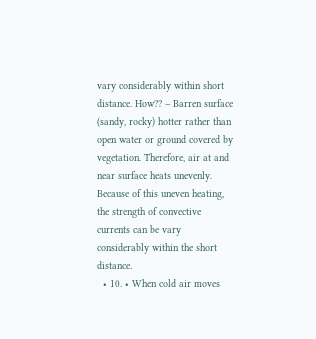vary considerably within short distance. How?? – Barren surface (sandy, rocky) hotter rather than open water or ground covered by vegetation. Therefore, air at and near surface heats unevenly. Because of this uneven heating, the strength of convective currents can be vary considerably within the short distance.
  • 10. • When cold air moves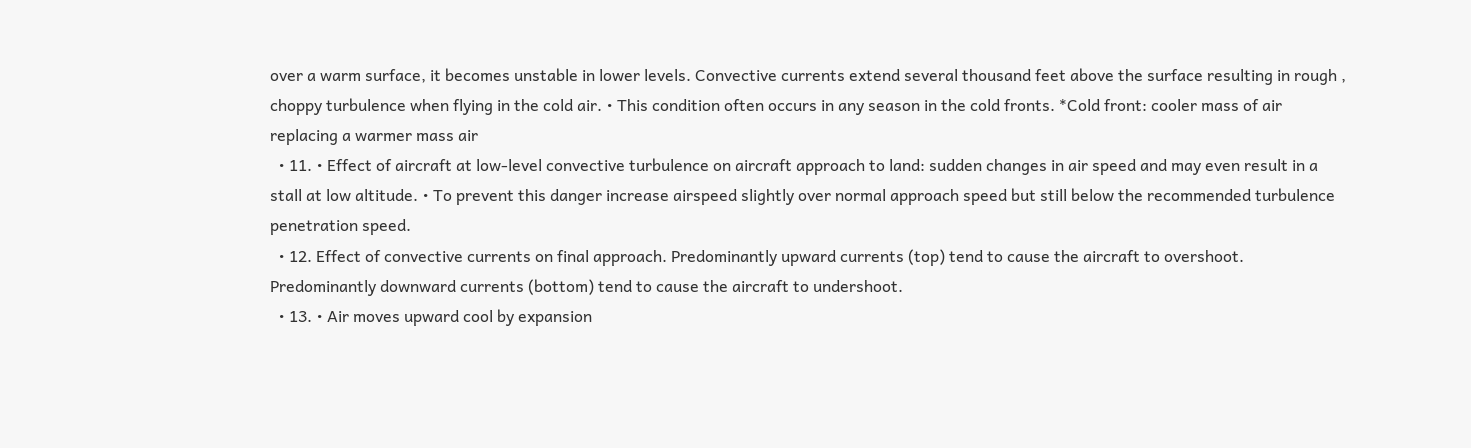over a warm surface, it becomes unstable in lower levels. Convective currents extend several thousand feet above the surface resulting in rough , choppy turbulence when flying in the cold air. • This condition often occurs in any season in the cold fronts. *Cold front: cooler mass of air replacing a warmer mass air
  • 11. • Effect of aircraft at low-level convective turbulence on aircraft approach to land: sudden changes in air speed and may even result in a stall at low altitude. • To prevent this danger increase airspeed slightly over normal approach speed but still below the recommended turbulence penetration speed.
  • 12. Effect of convective currents on final approach. Predominantly upward currents (top) tend to cause the aircraft to overshoot. Predominantly downward currents (bottom) tend to cause the aircraft to undershoot.
  • 13. • Air moves upward cool by expansion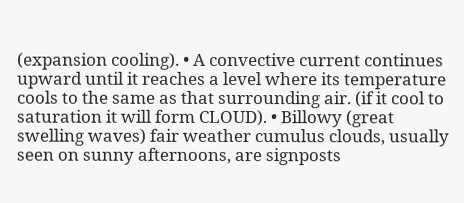(expansion cooling). • A convective current continues upward until it reaches a level where its temperature cools to the same as that surrounding air. (if it cool to saturation it will form CLOUD). • Billowy (great swelling waves) fair weather cumulus clouds, usually seen on sunny afternoons, are signposts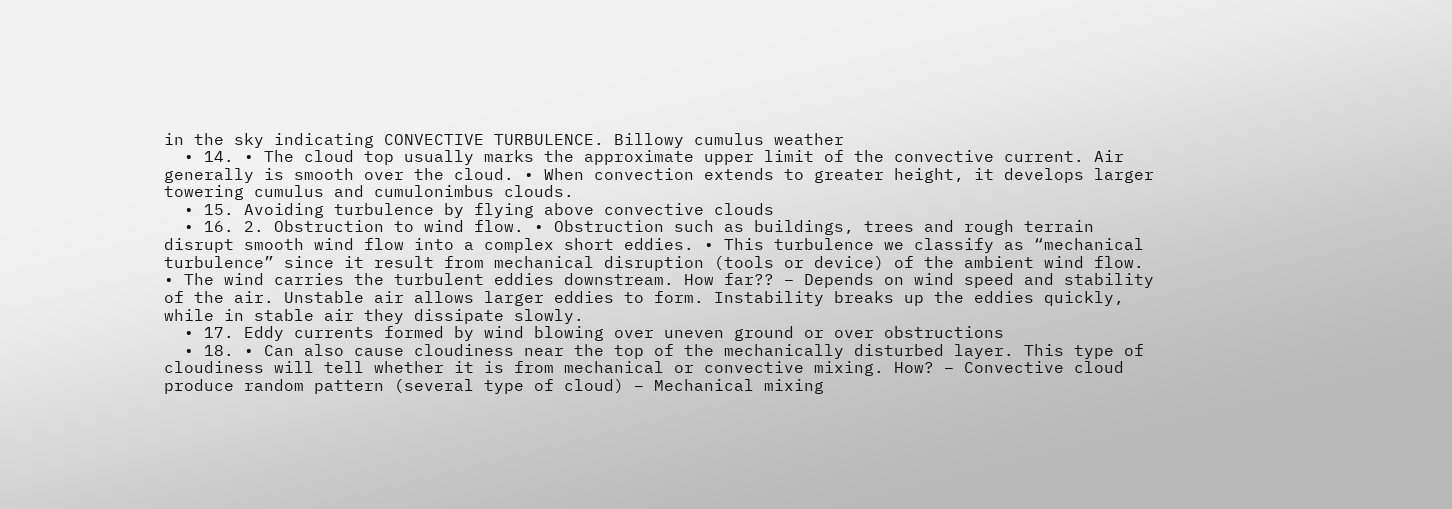in the sky indicating CONVECTIVE TURBULENCE. Billowy cumulus weather
  • 14. • The cloud top usually marks the approximate upper limit of the convective current. Air generally is smooth over the cloud. • When convection extends to greater height, it develops larger towering cumulus and cumulonimbus clouds.
  • 15. Avoiding turbulence by flying above convective clouds
  • 16. 2. Obstruction to wind flow. • Obstruction such as buildings, trees and rough terrain disrupt smooth wind flow into a complex short eddies. • This turbulence we classify as “mechanical turbulence” since it result from mechanical disruption (tools or device) of the ambient wind flow. • The wind carries the turbulent eddies downstream. How far?? – Depends on wind speed and stability of the air. Unstable air allows larger eddies to form. Instability breaks up the eddies quickly, while in stable air they dissipate slowly.
  • 17. Eddy currents formed by wind blowing over uneven ground or over obstructions
  • 18. • Can also cause cloudiness near the top of the mechanically disturbed layer. This type of cloudiness will tell whether it is from mechanical or convective mixing. How? – Convective cloud produce random pattern (several type of cloud) – Mechanical mixing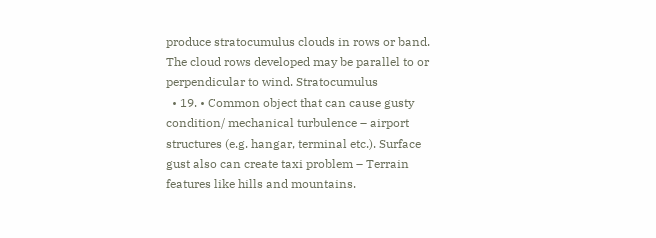produce stratocumulus clouds in rows or band. The cloud rows developed may be parallel to or perpendicular to wind. Stratocumulus
  • 19. • Common object that can cause gusty condition/ mechanical turbulence – airport structures (e.g. hangar, terminal etc.). Surface gust also can create taxi problem – Terrain features like hills and mountains.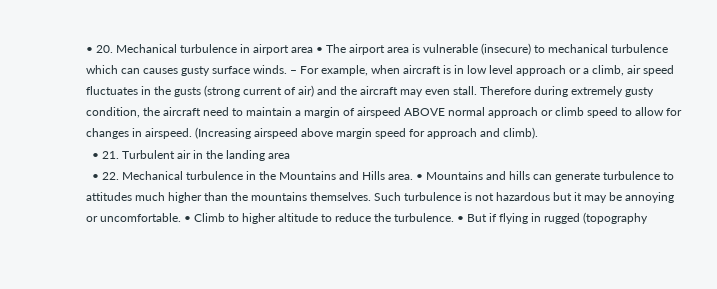• 20. Mechanical turbulence in airport area • The airport area is vulnerable (insecure) to mechanical turbulence which can causes gusty surface winds. – For example, when aircraft is in low level approach or a climb, air speed fluctuates in the gusts (strong current of air) and the aircraft may even stall. Therefore during extremely gusty condition, the aircraft need to maintain a margin of airspeed ABOVE normal approach or climb speed to allow for changes in airspeed. (Increasing airspeed above margin speed for approach and climb).
  • 21. Turbulent air in the landing area
  • 22. Mechanical turbulence in the Mountains and Hills area. • Mountains and hills can generate turbulence to attitudes much higher than the mountains themselves. Such turbulence is not hazardous but it may be annoying or uncomfortable. • Climb to higher altitude to reduce the turbulence. • But if flying in rugged (topography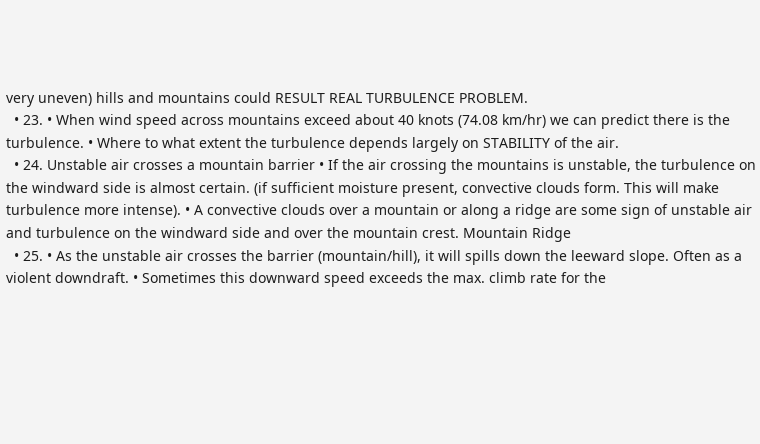very uneven) hills and mountains could RESULT REAL TURBULENCE PROBLEM.
  • 23. • When wind speed across mountains exceed about 40 knots (74.08 km/hr) we can predict there is the turbulence. • Where to what extent the turbulence depends largely on STABILITY of the air.
  • 24. Unstable air crosses a mountain barrier • If the air crossing the mountains is unstable, the turbulence on the windward side is almost certain. (if sufficient moisture present, convective clouds form. This will make turbulence more intense). • A convective clouds over a mountain or along a ridge are some sign of unstable air and turbulence on the windward side and over the mountain crest. Mountain Ridge
  • 25. • As the unstable air crosses the barrier (mountain/hill), it will spills down the leeward slope. Often as a violent downdraft. • Sometimes this downward speed exceeds the max. climb rate for the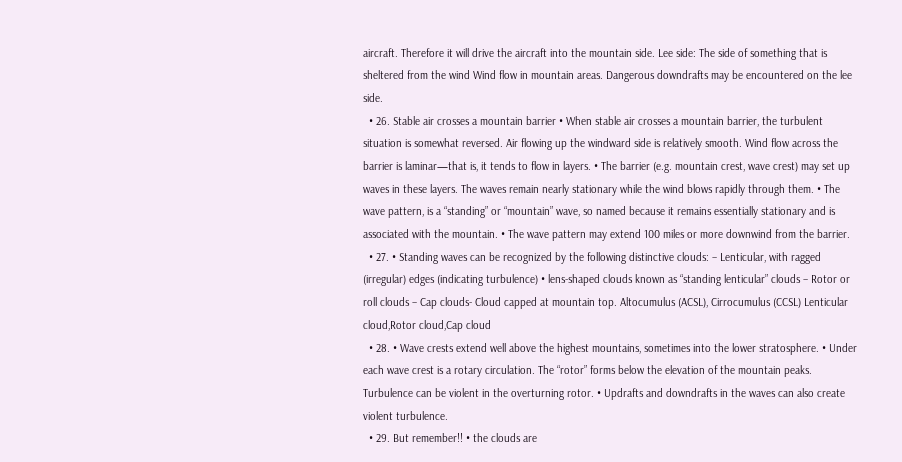aircraft. Therefore it will drive the aircraft into the mountain side. Lee side: The side of something that is sheltered from the wind Wind flow in mountain areas. Dangerous downdrafts may be encountered on the lee side.
  • 26. Stable air crosses a mountain barrier • When stable air crosses a mountain barrier, the turbulent situation is somewhat reversed. Air flowing up the windward side is relatively smooth. Wind flow across the barrier is laminar—that is, it tends to flow in layers. • The barrier (e.g. mountain crest, wave crest) may set up waves in these layers. The waves remain nearly stationary while the wind blows rapidly through them. • The wave pattern, is a “standing” or “mountain” wave, so named because it remains essentially stationary and is associated with the mountain. • The wave pattern may extend 100 miles or more downwind from the barrier.
  • 27. • Standing waves can be recognized by the following distinctive clouds: – Lenticular, with ragged (irregular) edges (indicating turbulence) • lens-shaped clouds known as “standing lenticular” clouds – Rotor or roll clouds – Cap clouds- Cloud capped at mountain top. Altocumulus (ACSL), Cirrocumulus (CCSL) Lenticular cloud,Rotor cloud,Cap cloud
  • 28. • Wave crests extend well above the highest mountains, sometimes into the lower stratosphere. • Under each wave crest is a rotary circulation. The “rotor” forms below the elevation of the mountain peaks. Turbulence can be violent in the overturning rotor. • Updrafts and downdrafts in the waves can also create violent turbulence.
  • 29. But remember!! • the clouds are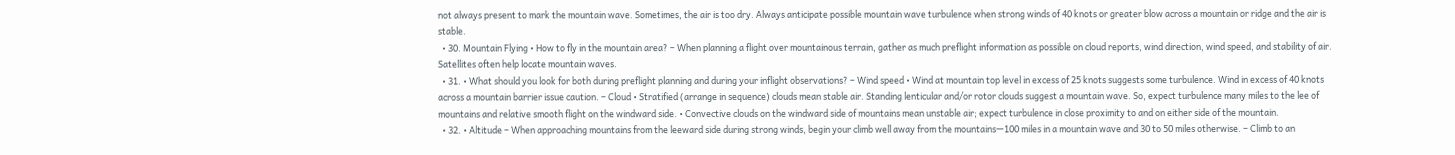not always present to mark the mountain wave. Sometimes, the air is too dry. Always anticipate possible mountain wave turbulence when strong winds of 40 knots or greater blow across a mountain or ridge and the air is stable.
  • 30. Mountain Flying • How to fly in the mountain area? – When planning a flight over mountainous terrain, gather as much preflight information as possible on cloud reports, wind direction, wind speed, and stability of air. Satellites often help locate mountain waves.
  • 31. • What should you look for both during preflight planning and during your inflight observations? – Wind speed • Wind at mountain top level in excess of 25 knots suggests some turbulence. Wind in excess of 40 knots across a mountain barrier issue caution. – Cloud • Stratified (arrange in sequence) clouds mean stable air. Standing lenticular and/or rotor clouds suggest a mountain wave. So, expect turbulence many miles to the lee of mountains and relative smooth flight on the windward side. • Convective clouds on the windward side of mountains mean unstable air; expect turbulence in close proximity to and on either side of the mountain.
  • 32. • Altitude – When approaching mountains from the leeward side during strong winds, begin your climb well away from the mountains—100 miles in a mountain wave and 30 to 50 miles otherwise. – Climb to an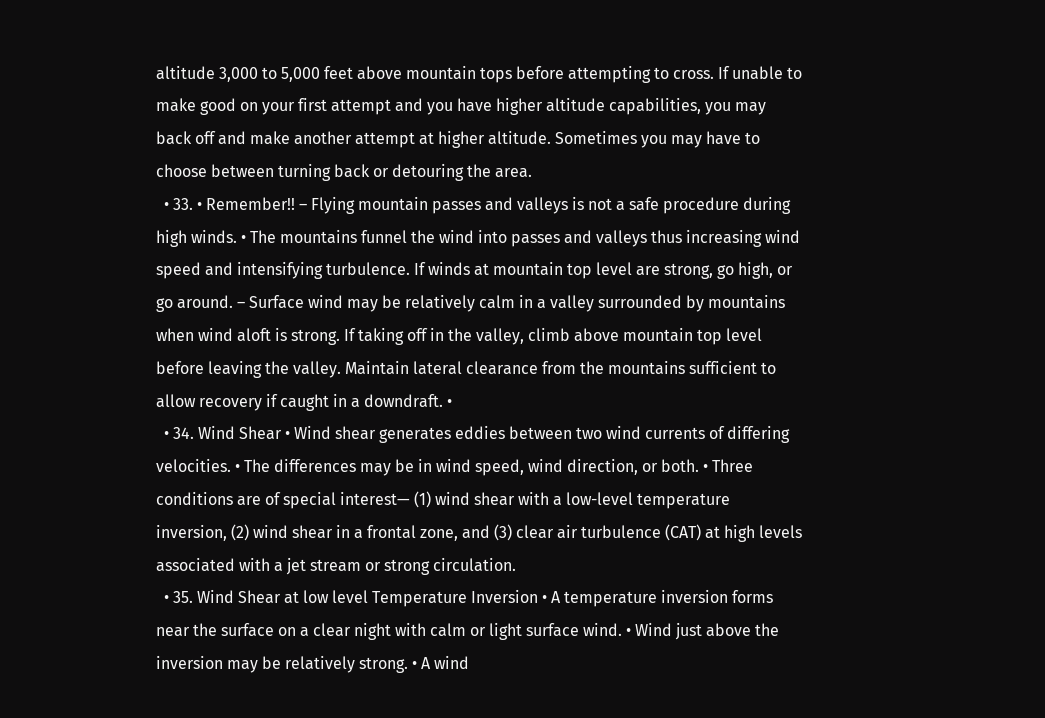altitude 3,000 to 5,000 feet above mountain tops before attempting to cross. If unable to make good on your first attempt and you have higher altitude capabilities, you may back off and make another attempt at higher altitude. Sometimes you may have to choose between turning back or detouring the area.
  • 33. • Remember!! – Flying mountain passes and valleys is not a safe procedure during high winds. • The mountains funnel the wind into passes and valleys thus increasing wind speed and intensifying turbulence. If winds at mountain top level are strong, go high, or go around. – Surface wind may be relatively calm in a valley surrounded by mountains when wind aloft is strong. If taking off in the valley, climb above mountain top level before leaving the valley. Maintain lateral clearance from the mountains sufficient to allow recovery if caught in a downdraft. •
  • 34. Wind Shear • Wind shear generates eddies between two wind currents of differing velocities. • The differences may be in wind speed, wind direction, or both. • Three conditions are of special interest— (1) wind shear with a low-level temperature inversion, (2) wind shear in a frontal zone, and (3) clear air turbulence (CAT) at high levels associated with a jet stream or strong circulation.
  • 35. Wind Shear at low level Temperature Inversion • A temperature inversion forms near the surface on a clear night with calm or light surface wind. • Wind just above the inversion may be relatively strong. • A wind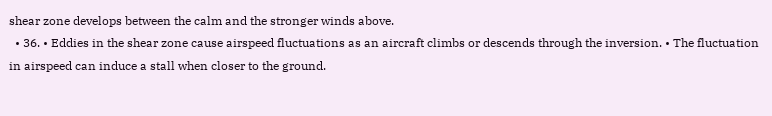shear zone develops between the calm and the stronger winds above.
  • 36. • Eddies in the shear zone cause airspeed fluctuations as an aircraft climbs or descends through the inversion. • The fluctuation in airspeed can induce a stall when closer to the ground.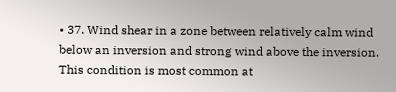• 37. Wind shear in a zone between relatively calm wind below an inversion and strong wind above the inversion. This condition is most common at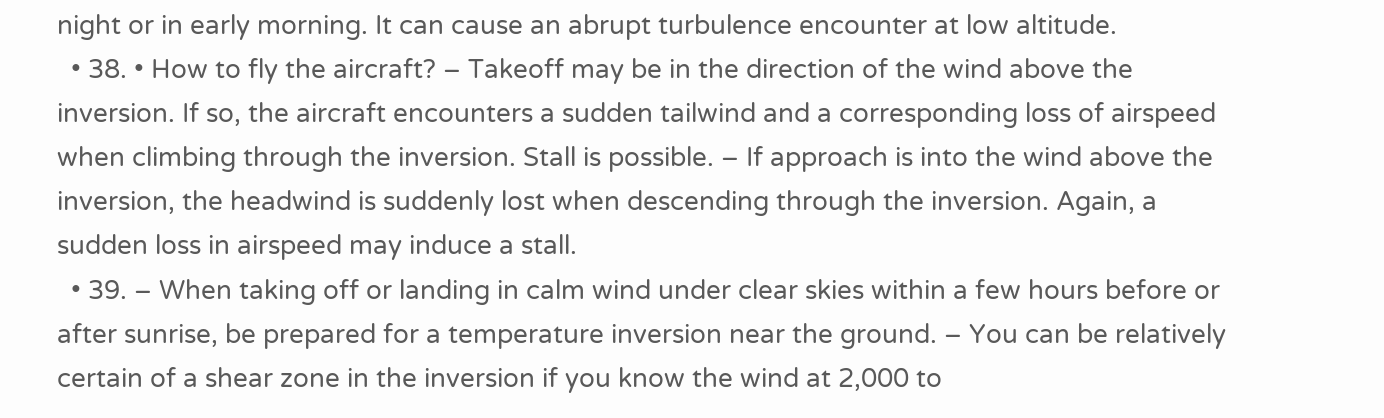night or in early morning. It can cause an abrupt turbulence encounter at low altitude.
  • 38. • How to fly the aircraft? – Takeoff may be in the direction of the wind above the inversion. If so, the aircraft encounters a sudden tailwind and a corresponding loss of airspeed when climbing through the inversion. Stall is possible. – If approach is into the wind above the inversion, the headwind is suddenly lost when descending through the inversion. Again, a sudden loss in airspeed may induce a stall.
  • 39. – When taking off or landing in calm wind under clear skies within a few hours before or after sunrise, be prepared for a temperature inversion near the ground. – You can be relatively certain of a shear zone in the inversion if you know the wind at 2,000 to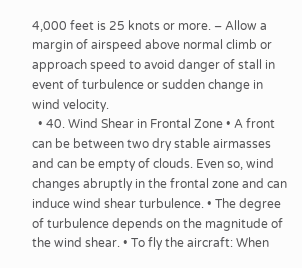4,000 feet is 25 knots or more. – Allow a margin of airspeed above normal climb or approach speed to avoid danger of stall in event of turbulence or sudden change in wind velocity.
  • 40. Wind Shear in Frontal Zone • A front can be between two dry stable airmasses and can be empty of clouds. Even so, wind changes abruptly in the frontal zone and can induce wind shear turbulence. • The degree of turbulence depends on the magnitude of the wind shear. • To fly the aircraft: When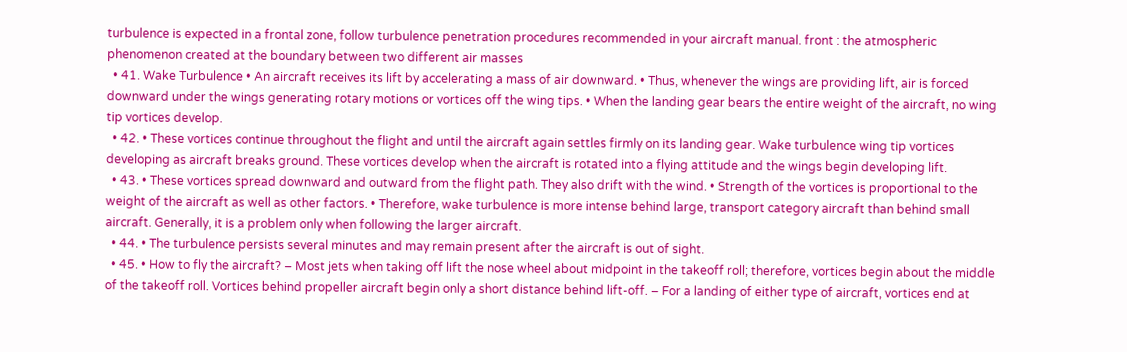turbulence is expected in a frontal zone, follow turbulence penetration procedures recommended in your aircraft manual. front : the atmospheric phenomenon created at the boundary between two different air masses
  • 41. Wake Turbulence • An aircraft receives its lift by accelerating a mass of air downward. • Thus, whenever the wings are providing lift, air is forced downward under the wings generating rotary motions or vortices off the wing tips. • When the landing gear bears the entire weight of the aircraft, no wing tip vortices develop.
  • 42. • These vortices continue throughout the flight and until the aircraft again settles firmly on its landing gear. Wake turbulence wing tip vortices developing as aircraft breaks ground. These vortices develop when the aircraft is rotated into a flying attitude and the wings begin developing lift.
  • 43. • These vortices spread downward and outward from the flight path. They also drift with the wind. • Strength of the vortices is proportional to the weight of the aircraft as well as other factors. • Therefore, wake turbulence is more intense behind large, transport category aircraft than behind small aircraft. Generally, it is a problem only when following the larger aircraft.
  • 44. • The turbulence persists several minutes and may remain present after the aircraft is out of sight.
  • 45. • How to fly the aircraft? – Most jets when taking off lift the nose wheel about midpoint in the takeoff roll; therefore, vortices begin about the middle of the takeoff roll. Vortices behind propeller aircraft begin only a short distance behind lift-off. – For a landing of either type of aircraft, vortices end at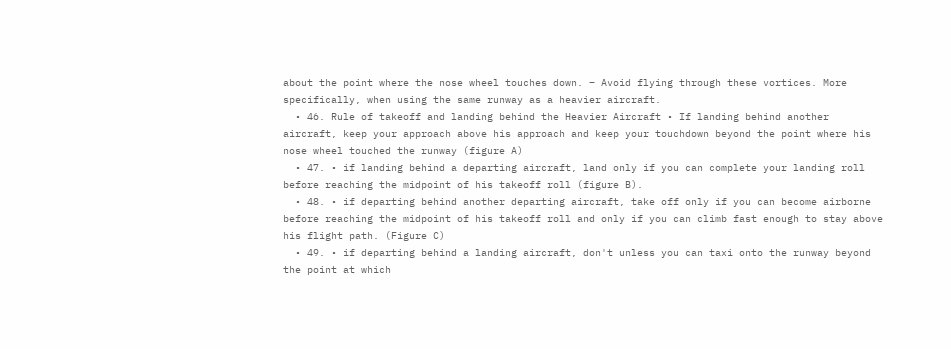about the point where the nose wheel touches down. – Avoid flying through these vortices. More specifically, when using the same runway as a heavier aircraft.
  • 46. Rule of takeoff and landing behind the Heavier Aircraft • If landing behind another aircraft, keep your approach above his approach and keep your touchdown beyond the point where his nose wheel touched the runway (figure A)
  • 47. • if landing behind a departing aircraft, land only if you can complete your landing roll before reaching the midpoint of his takeoff roll (figure B).
  • 48. • if departing behind another departing aircraft, take off only if you can become airborne before reaching the midpoint of his takeoff roll and only if you can climb fast enough to stay above his flight path. (Figure C)
  • 49. • if departing behind a landing aircraft, don't unless you can taxi onto the runway beyond the point at which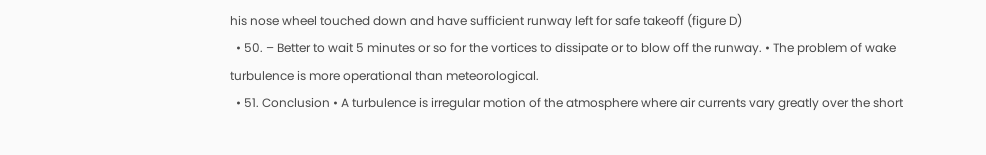his nose wheel touched down and have sufficient runway left for safe takeoff (figure D)
  • 50. – Better to wait 5 minutes or so for the vortices to dissipate or to blow off the runway. • The problem of wake turbulence is more operational than meteorological.
  • 51. Conclusion • A turbulence is irregular motion of the atmosphere where air currents vary greatly over the short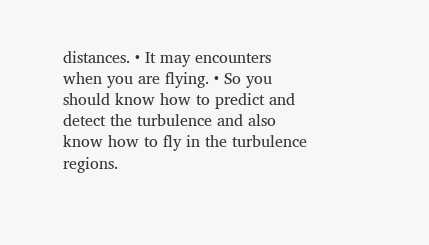distances. • It may encounters when you are flying. • So you should know how to predict and detect the turbulence and also know how to fly in the turbulence regions.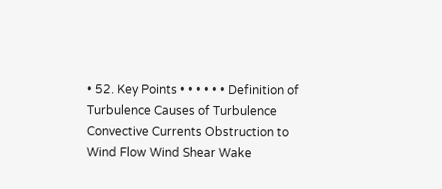• 52. Key Points • • • • • • Definition of Turbulence Causes of Turbulence Convective Currents Obstruction to Wind Flow Wind Shear Wake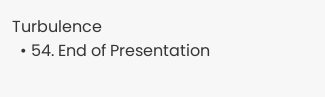Turbulence
  • 54. End of Presentation